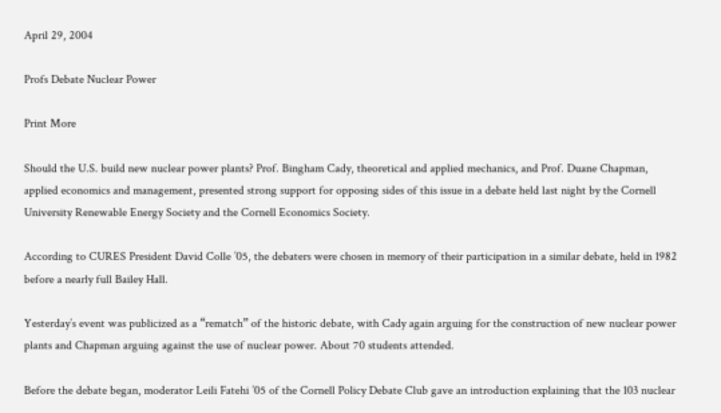April 29, 2004

Profs Debate Nuclear Power

Print More

Should the U.S. build new nuclear power plants? Prof. Bingham Cady, theoretical and applied mechanics, and Prof. Duane Chapman, applied economics and management, presented strong support for opposing sides of this issue in a debate held last night by the Cornell University Renewable Energy Society and the Cornell Economics Society.

According to CURES President David Colle ’05, the debaters were chosen in memory of their participation in a similar debate, held in 1982 before a nearly full Bailey Hall.

Yesterday’s event was publicized as a “rematch” of the historic debate, with Cady again arguing for the construction of new nuclear power plants and Chapman arguing against the use of nuclear power. About 70 students attended.

Before the debate began, moderator Leili Fatehi ’05 of the Cornell Policy Debate Club gave an introduction explaining that the 103 nuclear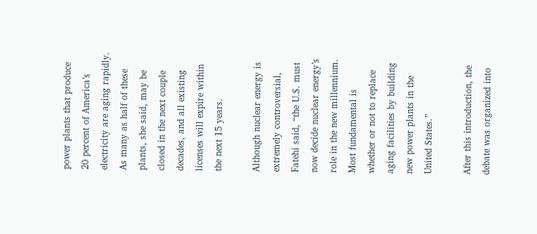power plants that produce 20 percent of America’s electricity are aging rapidly. As many as half of these plants, she said, may be closed in the next couple decades, and all existing licenses will expire within the next 15 years.

Although nuclear energy is extremely controversial, Fatehi said, “the U.S. must now decide nuclear energy’s role in the new millennium. Most fundamental is whether or not to replace aging facilities by building new power plants in the United States.”

After this introduction, the debate was organized into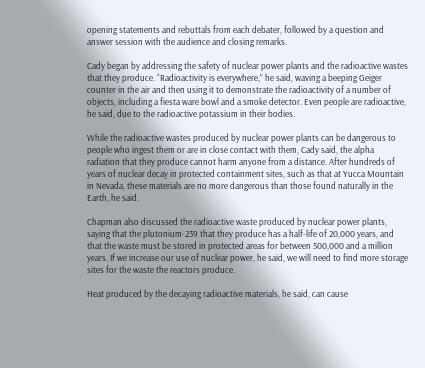opening statements and rebuttals from each debater, followed by a question and answer session with the audience and closing remarks.

Cady began by addressing the safety of nuclear power plants and the radioactive wastes that they produce. “Radioactivity is everywhere,” he said, waving a beeping Geiger counter in the air and then using it to demonstrate the radioactivity of a number of objects, including a fiesta ware bowl and a smoke detector. Even people are radioactive, he said, due to the radioactive potassium in their bodies.

While the radioactive wastes produced by nuclear power plants can be dangerous to people who ingest them or are in close contact with them, Cady said, the alpha radiation that they produce cannot harm anyone from a distance. After hundreds of years of nuclear decay in protected containment sites, such as that at Yucca Mountain in Nevada, these materials are no more dangerous than those found naturally in the Earth, he said.

Chapman also discussed the radioactive waste produced by nuclear power plants, saying that the plutonium-239 that they produce has a half-life of 20,000 years, and that the waste must be stored in protected areas for between 500,000 and a million years. If we increase our use of nuclear power, he said, we will need to find more storage sites for the waste the reactors produce.

Heat produced by the decaying radioactive materials, he said, can cause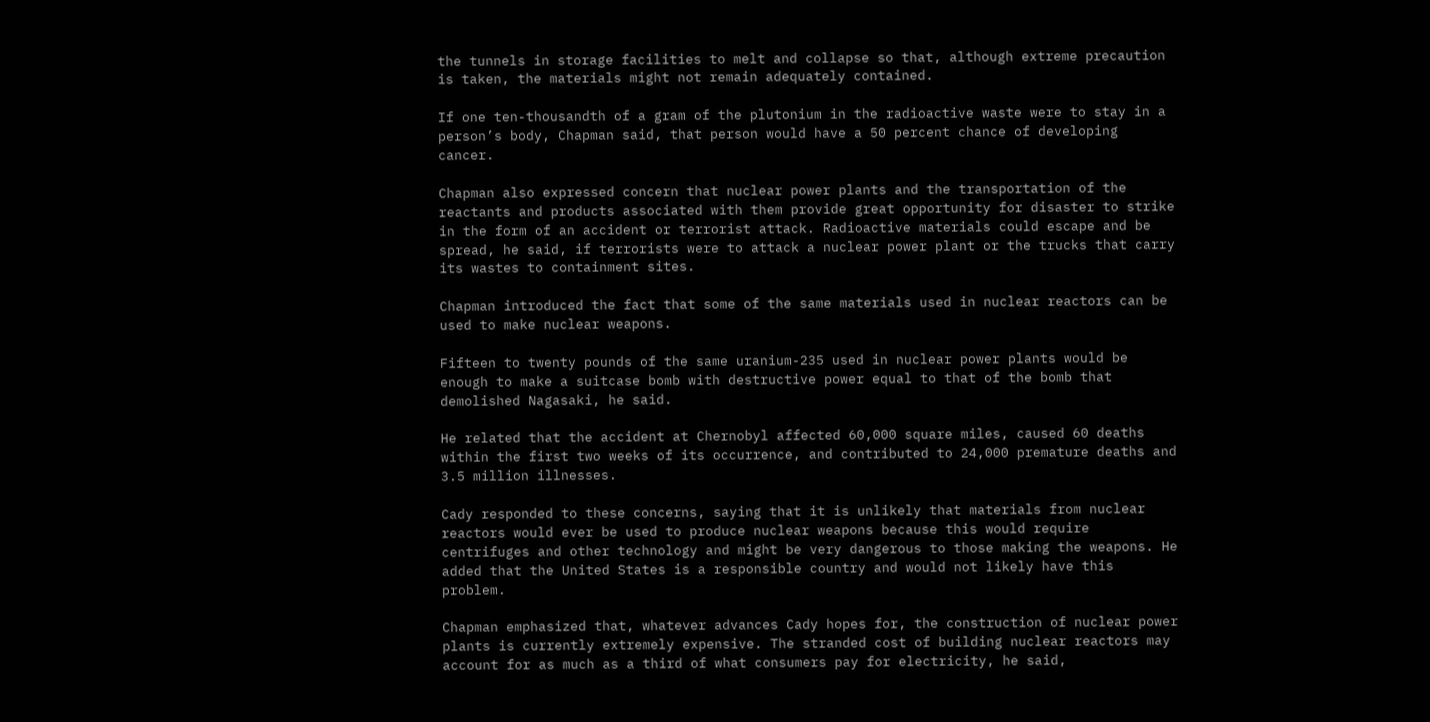the tunnels in storage facilities to melt and collapse so that, although extreme precaution is taken, the materials might not remain adequately contained.

If one ten-thousandth of a gram of the plutonium in the radioactive waste were to stay in a person’s body, Chapman said, that person would have a 50 percent chance of developing cancer.

Chapman also expressed concern that nuclear power plants and the transportation of the reactants and products associated with them provide great opportunity for disaster to strike in the form of an accident or terrorist attack. Radioactive materials could escape and be spread, he said, if terrorists were to attack a nuclear power plant or the trucks that carry its wastes to containment sites.

Chapman introduced the fact that some of the same materials used in nuclear reactors can be used to make nuclear weapons.

Fifteen to twenty pounds of the same uranium-235 used in nuclear power plants would be enough to make a suitcase bomb with destructive power equal to that of the bomb that demolished Nagasaki, he said.

He related that the accident at Chernobyl affected 60,000 square miles, caused 60 deaths within the first two weeks of its occurrence, and contributed to 24,000 premature deaths and 3.5 million illnesses.

Cady responded to these concerns, saying that it is unlikely that materials from nuclear reactors would ever be used to produce nuclear weapons because this would require centrifuges and other technology and might be very dangerous to those making the weapons. He added that the United States is a responsible country and would not likely have this problem.

Chapman emphasized that, whatever advances Cady hopes for, the construction of nuclear power plants is currently extremely expensive. The stranded cost of building nuclear reactors may account for as much as a third of what consumers pay for electricity, he said,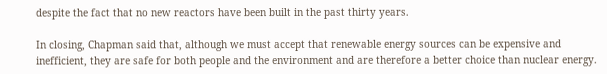despite the fact that no new reactors have been built in the past thirty years.

In closing, Chapman said that, although we must accept that renewable energy sources can be expensive and inefficient, they are safe for both people and the environment and are therefore a better choice than nuclear energy.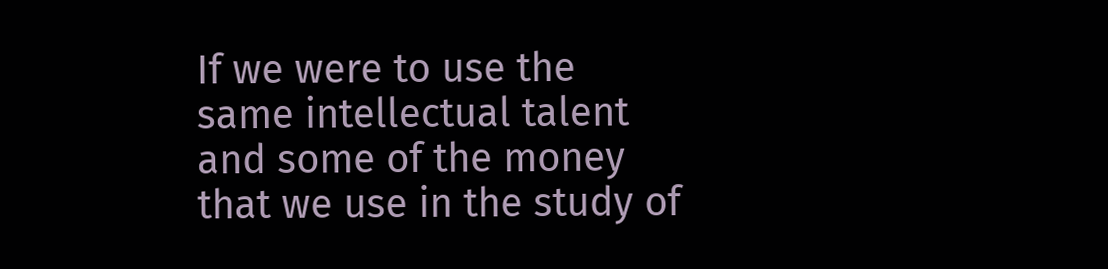If we were to use the same intellectual talent and some of the money that we use in the study of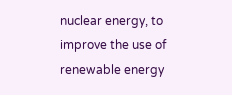nuclear energy, to improve the use of renewable energy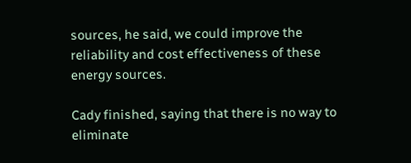sources, he said, we could improve the reliability and cost effectiveness of these energy sources.

Cady finished, saying that there is no way to eliminate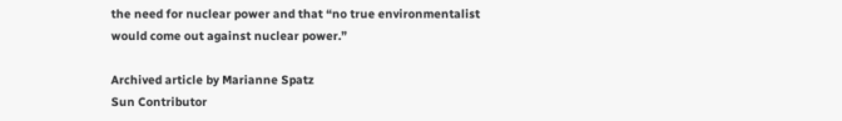the need for nuclear power and that “no true environmentalist would come out against nuclear power.”

Archived article by Marianne Spatz
Sun Contributor